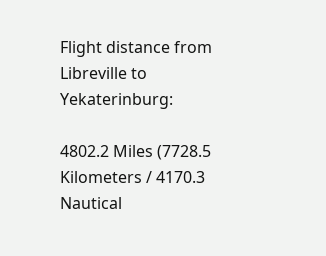Flight distance from Libreville to Yekaterinburg:

4802.2 Miles (7728.5 Kilometers / 4170.3 Nautical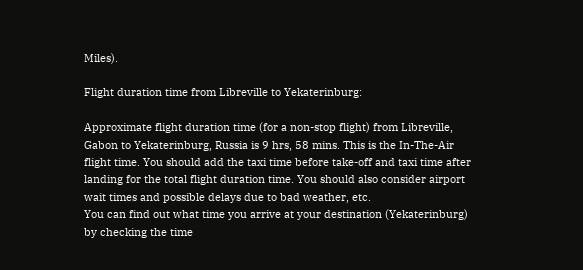Miles).

Flight duration time from Libreville to Yekaterinburg:

Approximate flight duration time (for a non-stop flight) from Libreville, Gabon to Yekaterinburg, Russia is 9 hrs, 58 mins. This is the In-The-Air flight time. You should add the taxi time before take-off and taxi time after landing for the total flight duration time. You should also consider airport wait times and possible delays due to bad weather, etc.
You can find out what time you arrive at your destination (Yekaterinburg) by checking the time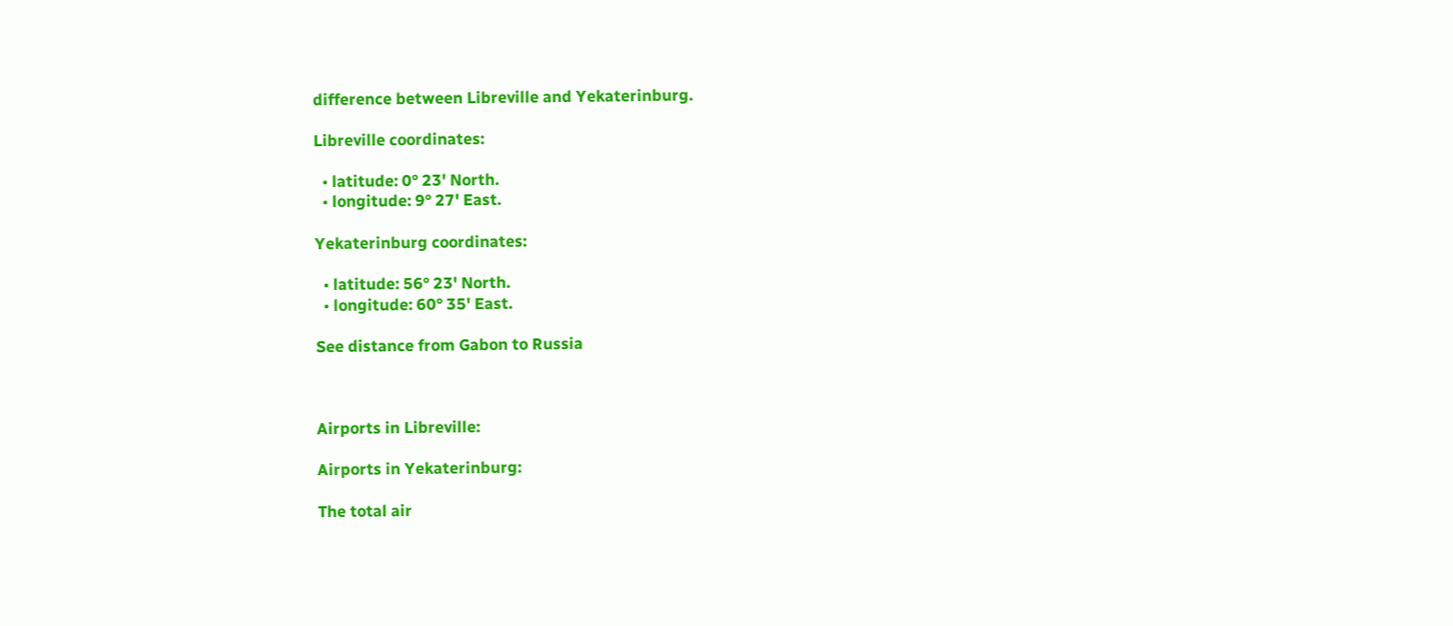difference between Libreville and Yekaterinburg.

Libreville coordinates:

  • latitude: 0° 23' North.
  • longitude: 9° 27' East.

Yekaterinburg coordinates:

  • latitude: 56° 23' North.
  • longitude: 60° 35' East.

See distance from Gabon to Russia



Airports in Libreville:

Airports in Yekaterinburg:

The total air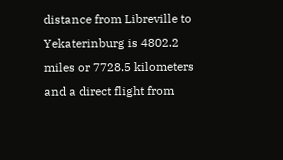distance from Libreville to Yekaterinburg is 4802.2 miles or 7728.5 kilometers and a direct flight from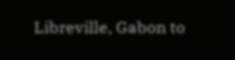Libreville, Gabon to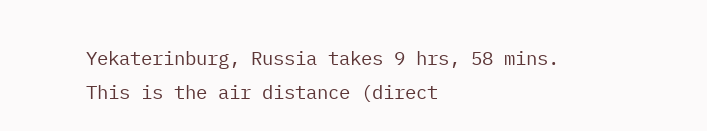Yekaterinburg, Russia takes 9 hrs, 58 mins. This is the air distance (direct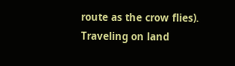route as the crow flies). Traveling on land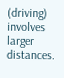(driving) involves larger distances.